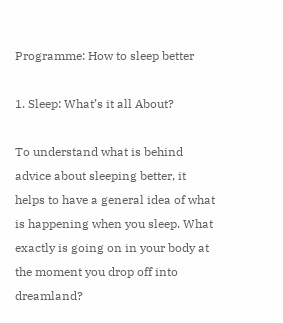Programme: How to sleep better

1. Sleep: What’s it all About?

To understand what is behind advice about sleeping better, it helps to have a general idea of what is happening when you sleep. What exactly is going on in your body at the moment you drop off into dreamland?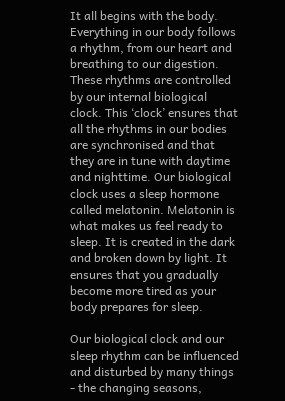It all begins with the body. Everything in our body follows a rhythm, from our heart and breathing to our digestion. These rhythms are controlled by our internal biological clock. This ‘clock’ ensures that all the rhythms in our bodies are synchronised and that they are in tune with daytime and nighttime. Our biological clock uses a sleep hormone called melatonin. Melatonin is what makes us feel ready to sleep. It is created in the dark and broken down by light. It ensures that you gradually become more tired as your body prepares for sleep.

Our biological clock and our sleep rhythm can be influenced and disturbed by many things - the changing seasons,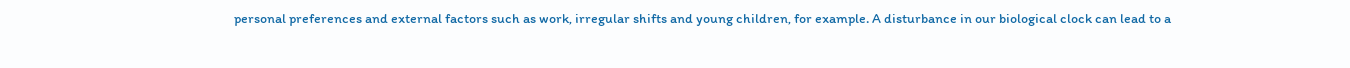personal preferences and external factors such as work, irregular shifts and young children, for example. A disturbance in our biological clock can lead to a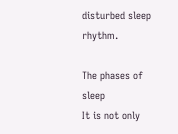disturbed sleep rhythm.

The phases of sleep
It is not only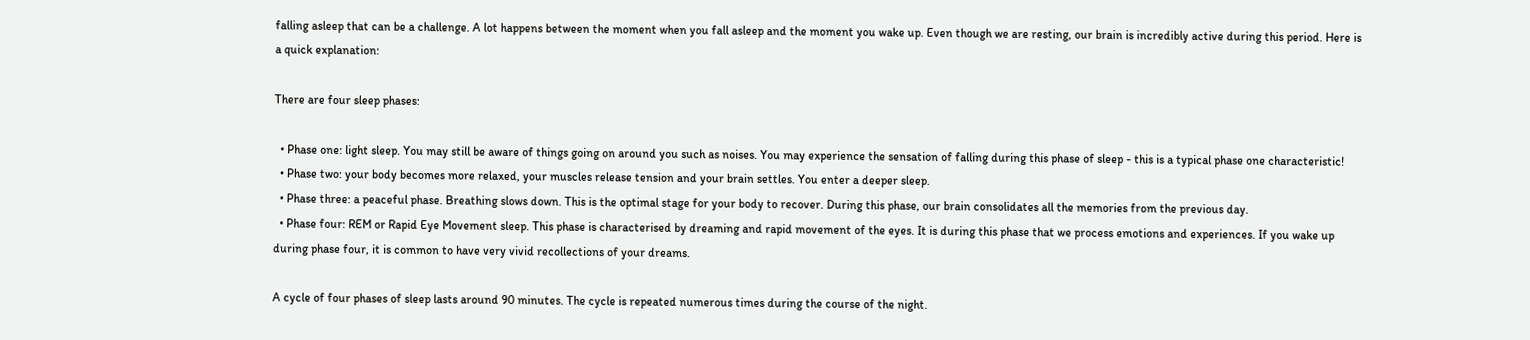falling asleep that can be a challenge. A lot happens between the moment when you fall asleep and the moment you wake up. Even though we are resting, our brain is incredibly active during this period. Here is a quick explanation:

There are four sleep phases:

  • Phase one: light sleep. You may still be aware of things going on around you such as noises. You may experience the sensation of falling during this phase of sleep - this is a typical phase one characteristic!
  • Phase two: your body becomes more relaxed, your muscles release tension and your brain settles. You enter a deeper sleep.
  • Phase three: a peaceful phase. Breathing slows down. This is the optimal stage for your body to recover. During this phase, our brain consolidates all the memories from the previous day.
  • Phase four: REM or Rapid Eye Movement sleep. This phase is characterised by dreaming and rapid movement of the eyes. It is during this phase that we process emotions and experiences. If you wake up during phase four, it is common to have very vivid recollections of your dreams.

A cycle of four phases of sleep lasts around 90 minutes. The cycle is repeated numerous times during the course of the night.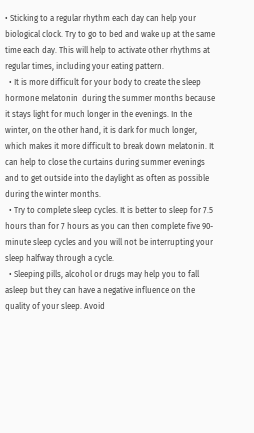• Sticking to a regular rhythm each day can help your biological clock. Try to go to bed and wake up at the same time each day. This will help to activate other rhythms at regular times, including your eating pattern.
  • It is more difficult for your body to create the sleep hormone melatonin  during the summer months because it stays light for much longer in the evenings. In the winter, on the other hand, it is dark for much longer, which makes it more difficult to break down melatonin. It can help to close the curtains during summer evenings and to get outside into the daylight as often as possible during the winter months.
  • Try to complete sleep cycles. It is better to sleep for 7.5 hours than for 7 hours as you can then complete five 90-minute sleep cycles and you will not be interrupting your sleep halfway through a cycle.
  • Sleeping pills, alcohol or drugs may help you to fall asleep but they can have a negative influence on the quality of your sleep. Avoid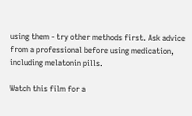using them - try other methods first. Ask advice from a professional before using medication, including melatonin pills.

Watch this film for a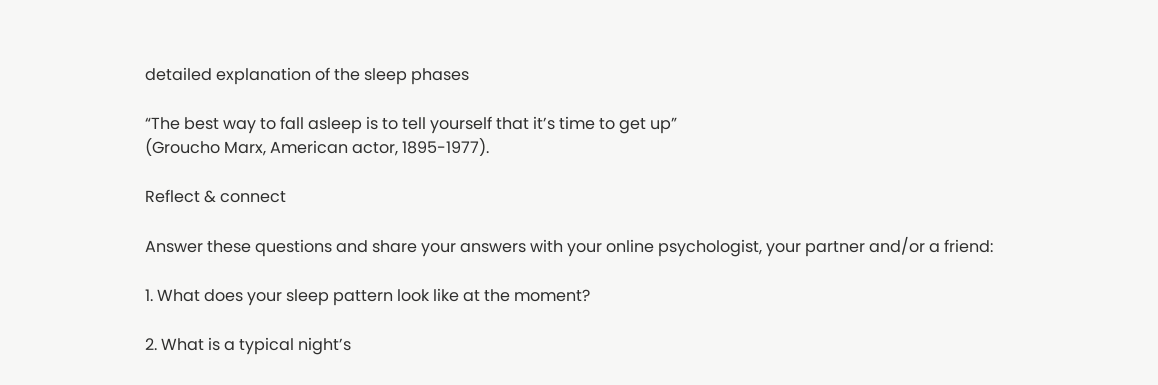detailed explanation of the sleep phases

“The best way to fall asleep is to tell yourself that it’s time to get up”
(Groucho Marx, American actor, 1895-1977).

Reflect & connect

Answer these questions and share your answers with your online psychologist, your partner and/or a friend:

1. What does your sleep pattern look like at the moment?

2. What is a typical night’s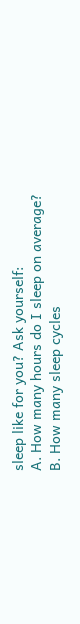sleep like for you? Ask yourself:
A. How many hours do I sleep on average?
B. How many sleep cycles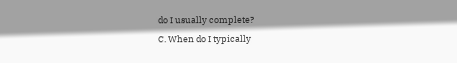do I usually complete?
C. When do I typically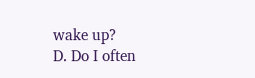wake up?
D. Do I often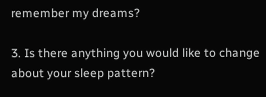remember my dreams?

3. Is there anything you would like to change about your sleep pattern?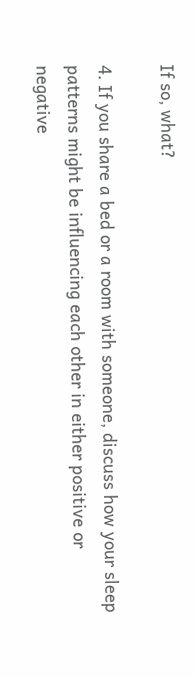If so, what?

4. If you share a bed or a room with someone, discuss how your sleep patterns might be influencing each other in either positive or negative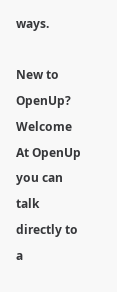ways.

New to OpenUp? Welcome
At OpenUp you can talk directly to a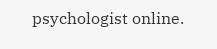psychologist online.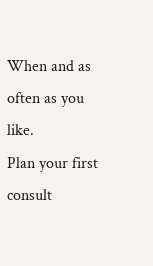When and as often as you like.
Plan your first consult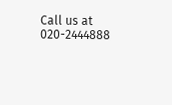Call us at 020-2444888